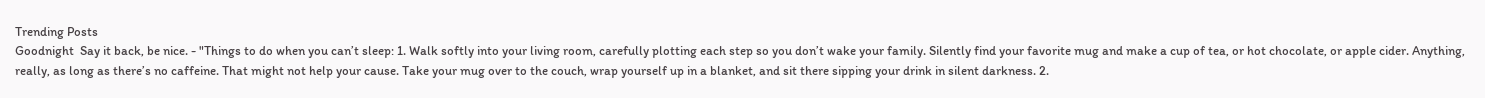Trending Posts
Goodnight  Say it back, be nice. - "Things to do when you can’t sleep: 1. Walk softly into your living room, carefully plotting each step so you don’t wake your family. Silently find your favorite mug and make a cup of tea, or hot chocolate, or apple cider. Anything, really, as long as there’s no caffeine. That might not help your cause. Take your mug over to the couch, wrap yourself up in a blanket, and sit there sipping your drink in silent darkness. 2.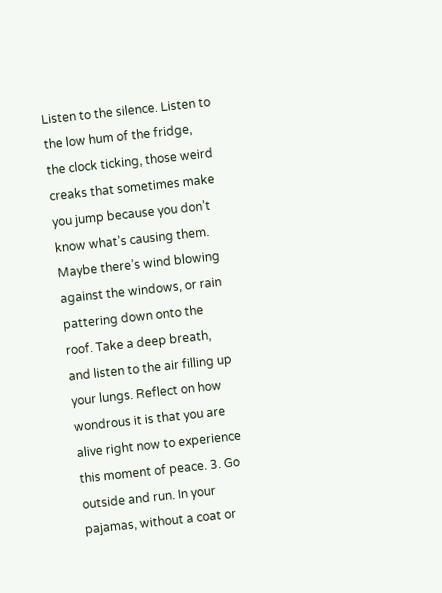Listen to the silence. Listen to the low hum of the fridge, the clock ticking, those weird creaks that sometimes make you jump because you don’t know what’s causing them. Maybe there’s wind blowing against the windows, or rain pattering down onto the roof. Take a deep breath, and listen to the air filling up your lungs. Reflect on how wondrous it is that you are alive right now to experience this moment of peace. 3. Go outside and run. In your pajamas, without a coat or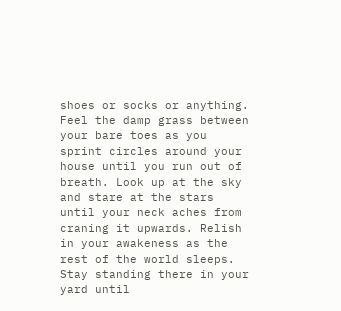shoes or socks or anything. Feel the damp grass between your bare toes as you sprint circles around your house until you run out of breath. Look up at the sky and stare at the stars until your neck aches from craning it upwards. Relish in your awakeness as the rest of the world sleeps. Stay standing there in your yard until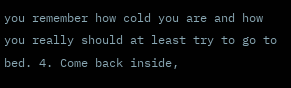you remember how cold you are and how you really should at least try to go to bed. 4. Come back inside,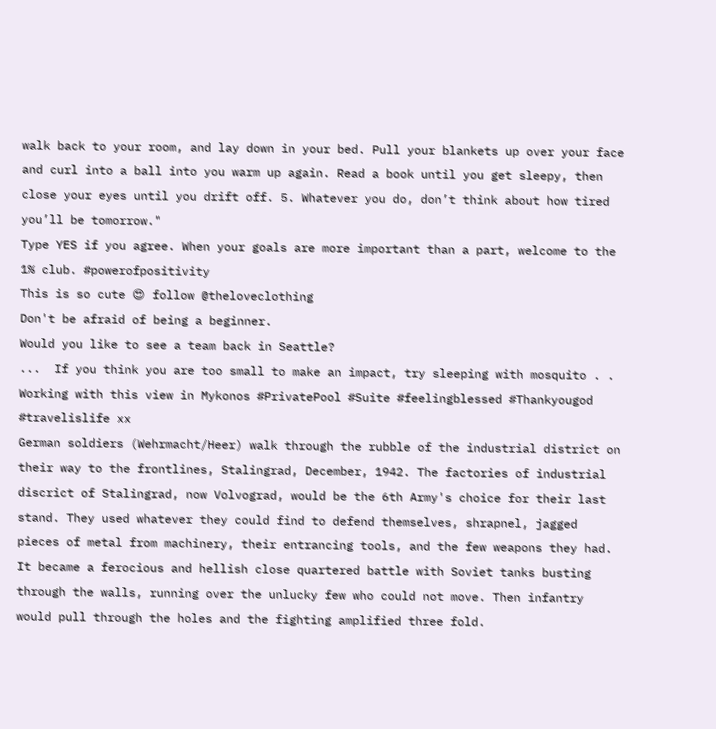walk back to your room, and lay down in your bed. Pull your blankets up over your face and curl into a ball into you warm up again. Read a book until you get sleepy, then close your eyes until you drift off. 5. Whatever you do, don’t think about how tired you’ll be tomorrow."
Type YES if you agree. When your goals are more important than a part, welcome to the 1% club. #powerofpositivity
This is so cute 😍 follow @theloveclothing
Don't be afraid of being a beginner.
Would you like to see a team back in Seattle?
...  If you think you are too small to make an impact, try sleeping with mosquito . . Working with this view in Mykonos #PrivatePool #Suite #feelingblessed #Thankyougod #travelislife xx
German soldiers (Wehrmacht/Heer) walk through the rubble of the industrial district on their way to the frontlines, Stalingrad, December, 1942. The factories of industrial discrict of Stalingrad, now Volvograd, would be the 6th Army's choice for their last stand. They used whatever they could find to defend themselves, shrapnel, jagged pieces of metal from machinery, their entrancing tools, and the few weapons they had. It became a ferocious and hellish close quartered battle with Soviet tanks busting through the walls, running over the unlucky few who could not move. Then infantry would pull through the holes and the fighting amplified three fold.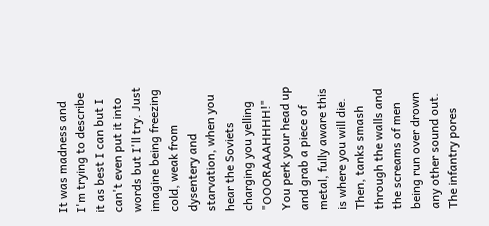It was madness and I'm trying to describe it as best I can but I can't even put it into words but I'll try. Just imagine being freezing cold, weak from dysentery and starvation, when you hear the Soviets charging you yelling "OOORAAAHHHH!" You perk your head up and grab a piece of metal, fully aware this is where you will die. Then, tanks smash through the walls and the screams of men being run over drown any other sound out. The infantry pores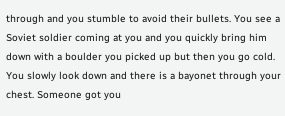through and you stumble to avoid their bullets. You see a Soviet soldier coming at you and you quickly bring him down with a boulder you picked up but then you go cold. You slowly look down and there is a bayonet through your chest. Someone got you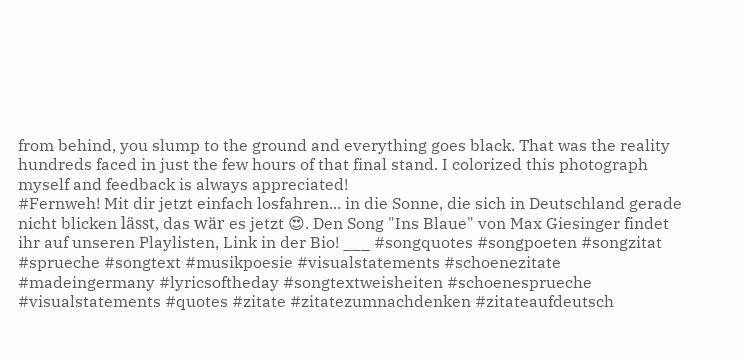from behind, you slump to the ground and everything goes black. That was the reality hundreds faced in just the few hours of that final stand. I colorized this photograph myself and feedback is always appreciated!
#Fernweh! Mit dir jetzt einfach losfahren... in die Sonne, die sich in Deutschland gerade nicht blicken lässt, das wär es jetzt 😍. Den Song "Ins Blaue" von Max Giesinger findet ihr auf unseren Playlisten, Link in der Bio! ___ #songquotes #songpoeten #songzitat #sprueche #songtext #musikpoesie #visualstatements #schoenezitate #madeingermany #lyricsoftheday #songtextweisheiten #schoenesprueche #visualstatements #quotes #zitate #zitatezumnachdenken #zitateaufdeutsch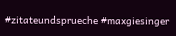#zitateundsprueche #maxgiesinger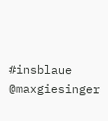#insblaue @maxgiesinger